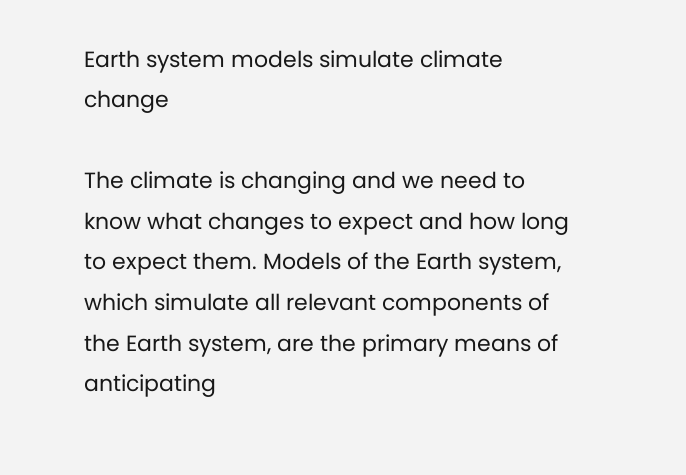Earth system models simulate climate change

The climate is changing and we need to know what changes to expect and how long to expect them. Models of the Earth system, which simulate all relevant components of the Earth system, are the primary means of anticipating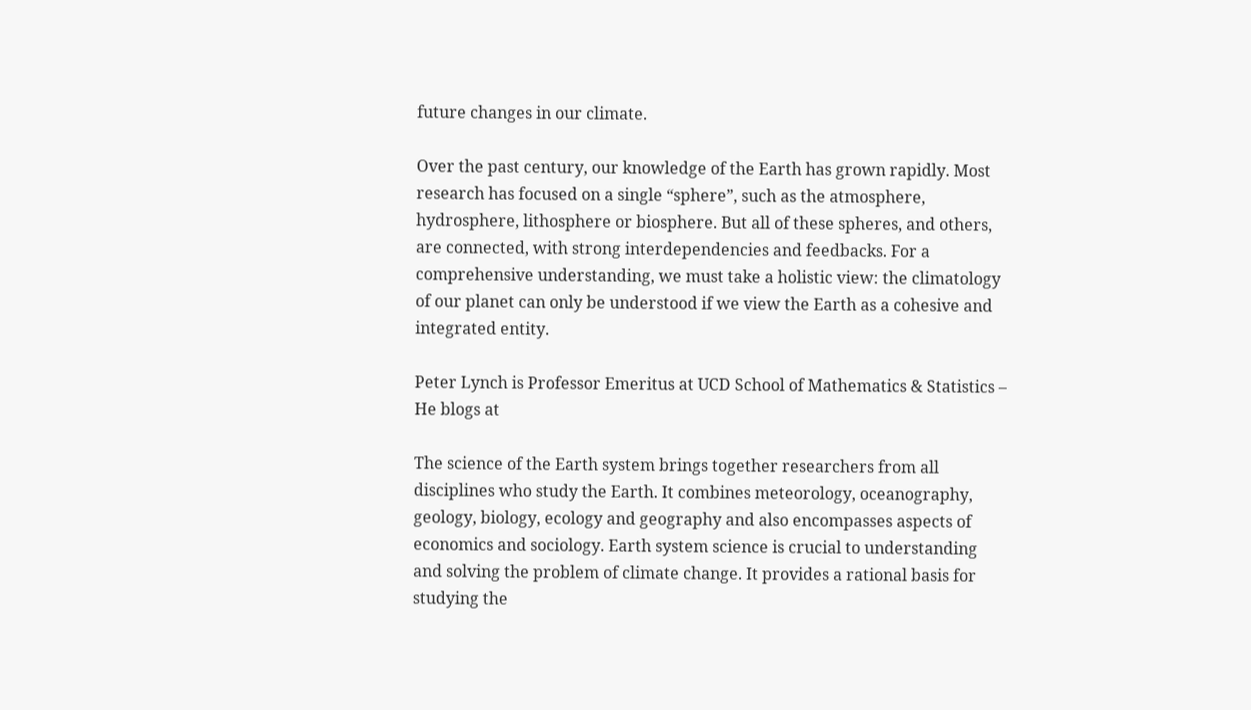future changes in our climate.

Over the past century, our knowledge of the Earth has grown rapidly. Most research has focused on a single “sphere”, such as the atmosphere, hydrosphere, lithosphere or biosphere. But all of these spheres, and others, are connected, with strong interdependencies and feedbacks. For a comprehensive understanding, we must take a holistic view: the climatology of our planet can only be understood if we view the Earth as a cohesive and integrated entity.

Peter Lynch is Professor Emeritus at UCD School of Mathematics & Statistics – He blogs at

The science of the Earth system brings together researchers from all disciplines who study the Earth. It combines meteorology, oceanography, geology, biology, ecology and geography and also encompasses aspects of economics and sociology. Earth system science is crucial to understanding and solving the problem of climate change. It provides a rational basis for studying the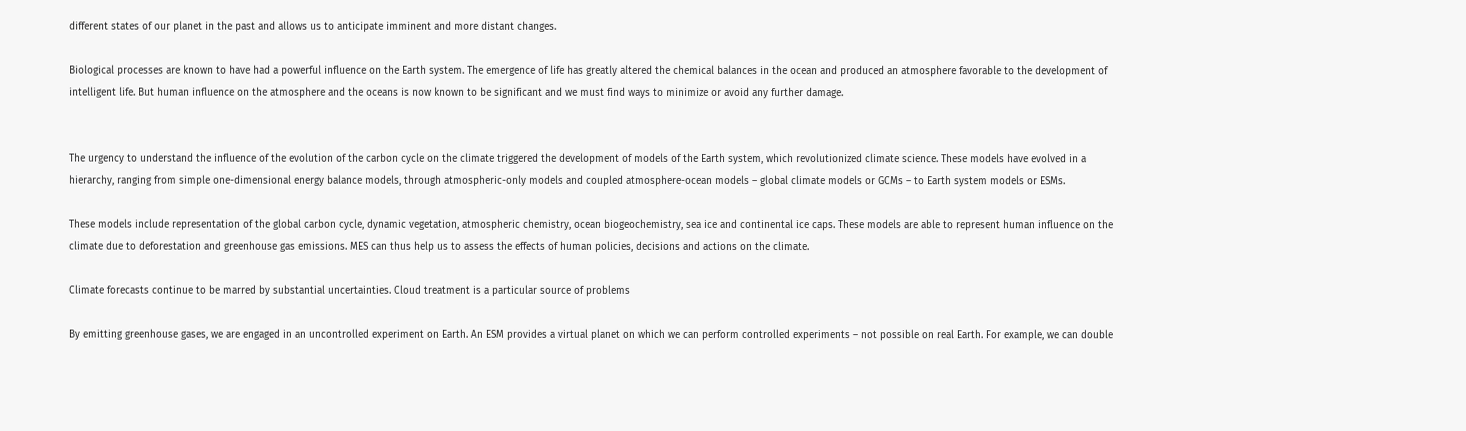different states of our planet in the past and allows us to anticipate imminent and more distant changes.

Biological processes are known to have had a powerful influence on the Earth system. The emergence of life has greatly altered the chemical balances in the ocean and produced an atmosphere favorable to the development of intelligent life. But human influence on the atmosphere and the oceans is now known to be significant and we must find ways to minimize or avoid any further damage.


The urgency to understand the influence of the evolution of the carbon cycle on the climate triggered the development of models of the Earth system, which revolutionized climate science. These models have evolved in a hierarchy, ranging from simple one-dimensional energy balance models, through atmospheric-only models and coupled atmosphere-ocean models – global climate models or GCMs – to Earth system models or ESMs.

These models include representation of the global carbon cycle, dynamic vegetation, atmospheric chemistry, ocean biogeochemistry, sea ice and continental ice caps. These models are able to represent human influence on the climate due to deforestation and greenhouse gas emissions. MES can thus help us to assess the effects of human policies, decisions and actions on the climate.

Climate forecasts continue to be marred by substantial uncertainties. Cloud treatment is a particular source of problems

By emitting greenhouse gases, we are engaged in an uncontrolled experiment on Earth. An ESM provides a virtual planet on which we can perform controlled experiments – not possible on real Earth. For example, we can double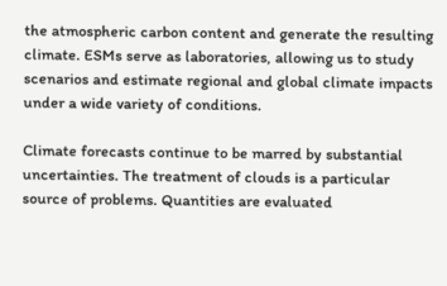the atmospheric carbon content and generate the resulting climate. ESMs serve as laboratories, allowing us to study scenarios and estimate regional and global climate impacts under a wide variety of conditions.

Climate forecasts continue to be marred by substantial uncertainties. The treatment of clouds is a particular source of problems. Quantities are evaluated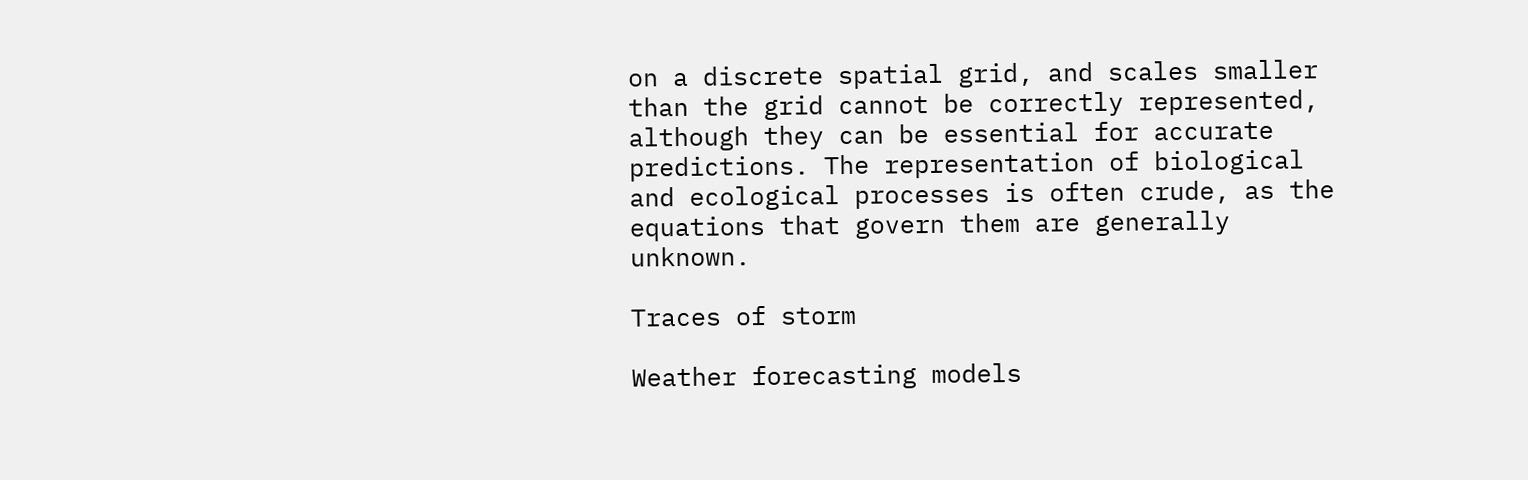on a discrete spatial grid, and scales smaller than the grid cannot be correctly represented, although they can be essential for accurate predictions. The representation of biological and ecological processes is often crude, as the equations that govern them are generally unknown.

Traces of storm

Weather forecasting models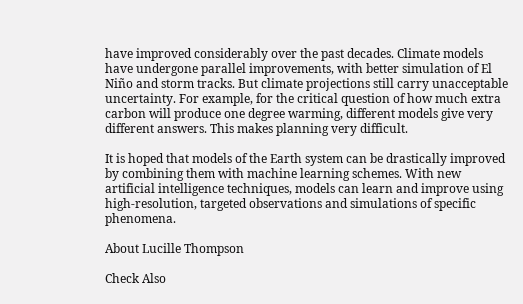have improved considerably over the past decades. Climate models have undergone parallel improvements, with better simulation of El Niño and storm tracks. But climate projections still carry unacceptable uncertainty. For example, for the critical question of how much extra carbon will produce one degree warming, different models give very different answers. This makes planning very difficult.

It is hoped that models of the Earth system can be drastically improved by combining them with machine learning schemes. With new artificial intelligence techniques, models can learn and improve using high-resolution, targeted observations and simulations of specific phenomena.

About Lucille Thompson

Check Also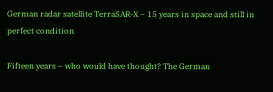German radar satellite TerraSAR-X – 15 years in space and still in perfect condition

Fifteen years – who would have thought? The German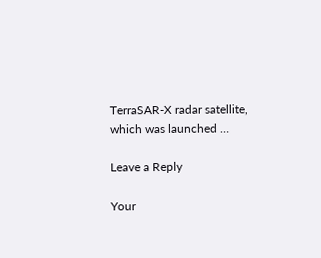TerraSAR-X radar satellite, which was launched …

Leave a Reply

Your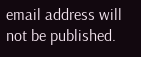email address will not be published.